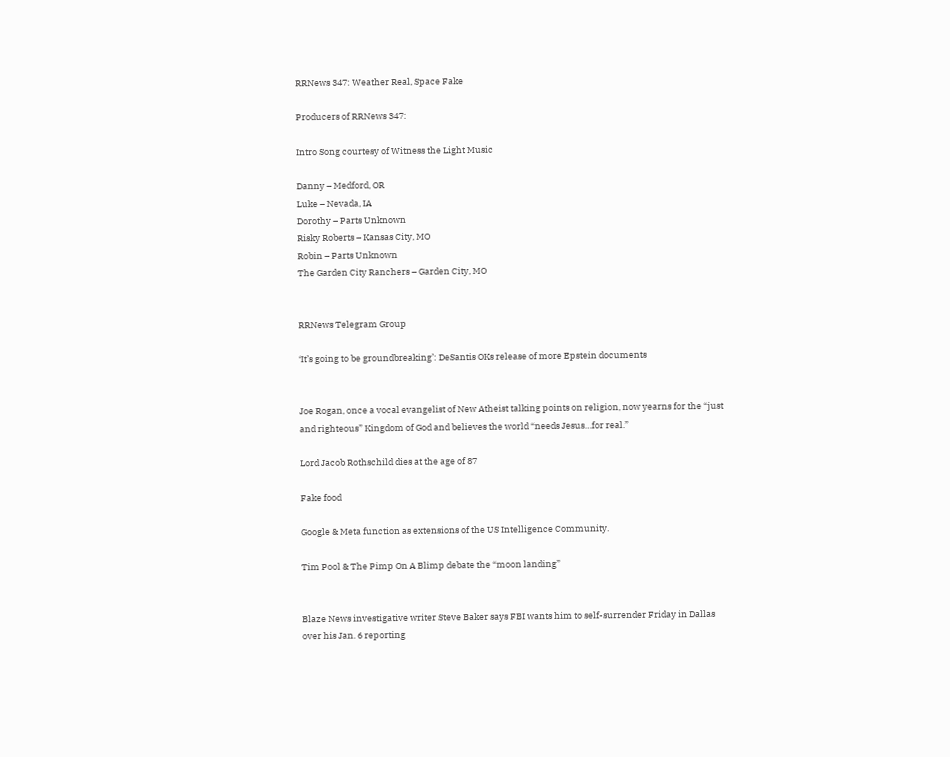RRNews 347: Weather Real, Space Fake

Producers of RRNews 347:

Intro Song courtesy of Witness the Light Music

Danny – Medford, OR
Luke – Nevada, IA
Dorothy – Parts Unknown
Risky Roberts – Kansas City, MO
Robin – Parts Unknown
The Garden City Ranchers – Garden City, MO


RRNews Telegram Group

‘It’s going to be groundbreaking’: DeSantis OKs release of more Epstein documents


Joe Rogan, once a vocal evangelist of New Atheist talking points on religion, now yearns for the “just and righteous” Kingdom of God and believes the world “needs Jesus…for real.”

Lord Jacob Rothschild dies at the age of 87

Fake food

Google & Meta function as extensions of the US Intelligence Community.

Tim Pool & The Pimp On A Blimp debate the “moon landing”


Blaze News investigative writer Steve Baker says FBI wants him to self-surrender Friday in Dallas over his Jan. 6 reporting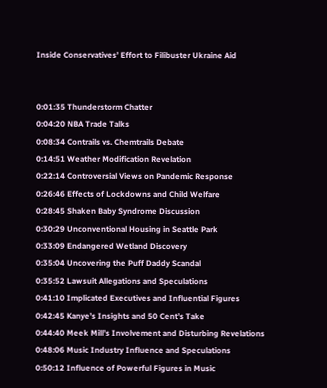Inside Conservatives’ Effort to Filibuster Ukraine Aid


0:01:35 Thunderstorm Chatter
0:04:20 NBA Trade Talks
0:08:34 Contrails vs. Chemtrails Debate
0:14:51 Weather Modification Revelation
0:22:14 Controversial Views on Pandemic Response
0:26:46 Effects of Lockdowns and Child Welfare
0:28:45 Shaken Baby Syndrome Discussion
0:30:29 Unconventional Housing in Seattle Park
0:33:09 Endangered Wetland Discovery
0:35:04 Uncovering the Puff Daddy Scandal
0:35:52 Lawsuit Allegations and Speculations
0:41:10 Implicated Executives and Influential Figures
0:42:45 Kanye’s Insights and 50 Cent’s Take
0:44:40 Meek Mill’s Involvement and Disturbing Revelations
0:48:06 Music Industry Influence and Speculations
0:50:12 Influence of Powerful Figures in Music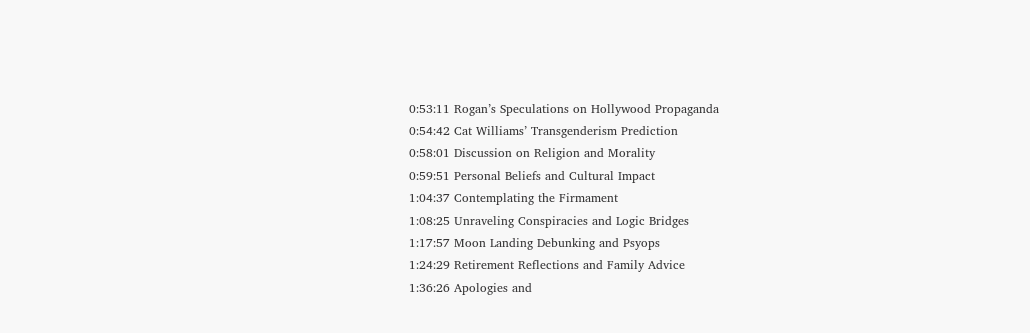0:53:11 Rogan’s Speculations on Hollywood Propaganda
0:54:42 Cat Williams’ Transgenderism Prediction
0:58:01 Discussion on Religion and Morality
0:59:51 Personal Beliefs and Cultural Impact
1:04:37 Contemplating the Firmament
1:08:25 Unraveling Conspiracies and Logic Bridges
1:17:57 Moon Landing Debunking and Psyops
1:24:29 Retirement Reflections and Family Advice
1:36:26 Apologies and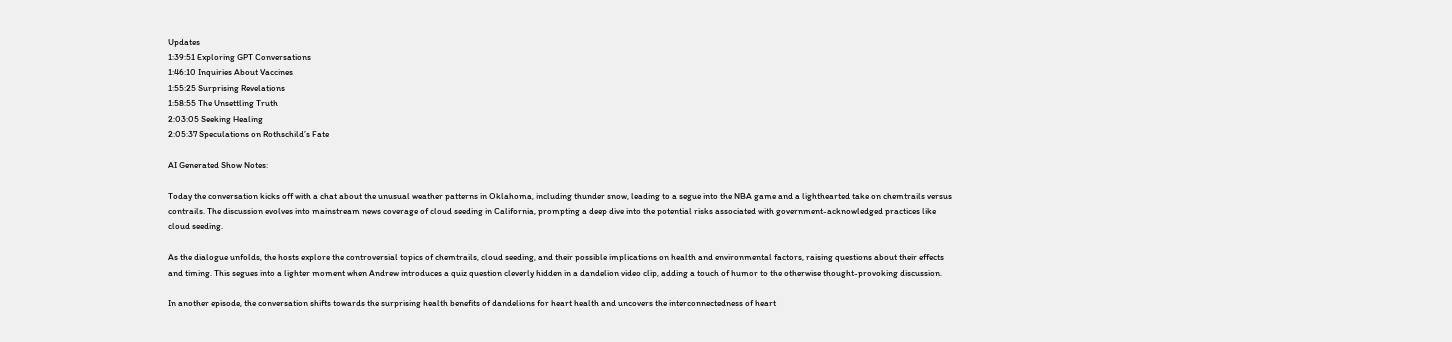Updates
1:39:51 Exploring GPT Conversations
1:46:10 Inquiries About Vaccines
1:55:25 Surprising Revelations
1:58:55 The Unsettling Truth
2:03:05 Seeking Healing
2:05:37 Speculations on Rothschild’s Fate

AI Generated Show Notes:

Today the conversation kicks off with a chat about the unusual weather patterns in Oklahoma, including thunder snow, leading to a segue into the NBA game and a lighthearted take on chemtrails versus contrails. The discussion evolves into mainstream news coverage of cloud seeding in California, prompting a deep dive into the potential risks associated with government-acknowledged practices like cloud seeding.

As the dialogue unfolds, the hosts explore the controversial topics of chemtrails, cloud seeding, and their possible implications on health and environmental factors, raising questions about their effects and timing. This segues into a lighter moment when Andrew introduces a quiz question cleverly hidden in a dandelion video clip, adding a touch of humor to the otherwise thought-provoking discussion.

In another episode, the conversation shifts towards the surprising health benefits of dandelions for heart health and uncovers the interconnectedness of heart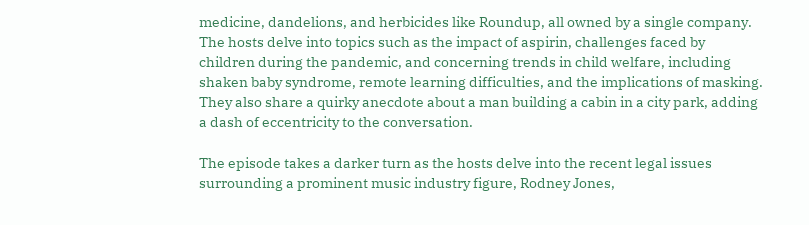medicine, dandelions, and herbicides like Roundup, all owned by a single company. The hosts delve into topics such as the impact of aspirin, challenges faced by children during the pandemic, and concerning trends in child welfare, including shaken baby syndrome, remote learning difficulties, and the implications of masking. They also share a quirky anecdote about a man building a cabin in a city park, adding a dash of eccentricity to the conversation.

The episode takes a darker turn as the hosts delve into the recent legal issues surrounding a prominent music industry figure, Rodney Jones,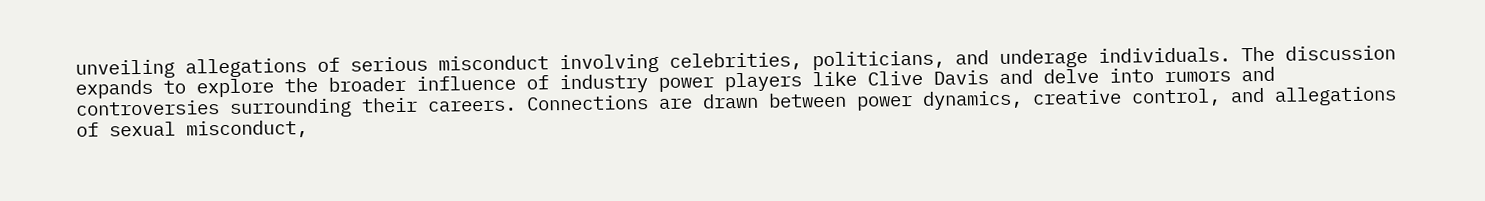unveiling allegations of serious misconduct involving celebrities, politicians, and underage individuals. The discussion expands to explore the broader influence of industry power players like Clive Davis and delve into rumors and controversies surrounding their careers. Connections are drawn between power dynamics, creative control, and allegations of sexual misconduct,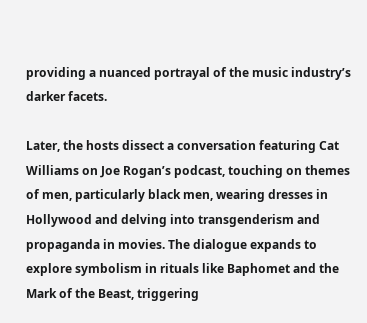providing a nuanced portrayal of the music industry’s darker facets.

Later, the hosts dissect a conversation featuring Cat Williams on Joe Rogan’s podcast, touching on themes of men, particularly black men, wearing dresses in Hollywood and delving into transgenderism and propaganda in movies. The dialogue expands to explore symbolism in rituals like Baphomet and the Mark of the Beast, triggering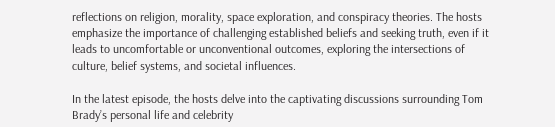reflections on religion, morality, space exploration, and conspiracy theories. The hosts emphasize the importance of challenging established beliefs and seeking truth, even if it leads to uncomfortable or unconventional outcomes, exploring the intersections of culture, belief systems, and societal influences.

In the latest episode, the hosts delve into the captivating discussions surrounding Tom Brady’s personal life and celebrity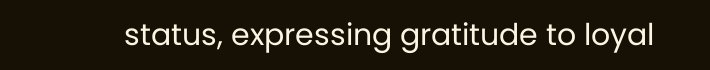status, expressing gratitude to loyal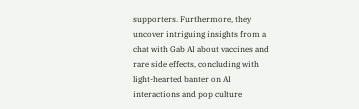supporters. Furthermore, they uncover intriguing insights from a chat with Gab AI about vaccines and rare side effects, concluding with light-hearted banter on AI interactions and pop culture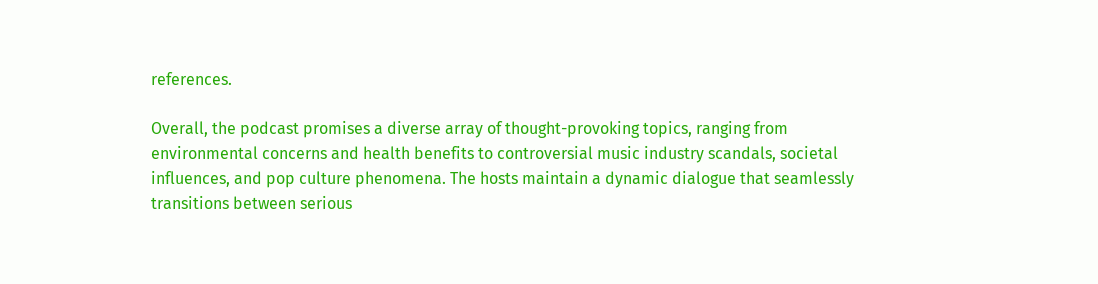references.

Overall, the podcast promises a diverse array of thought-provoking topics, ranging from environmental concerns and health benefits to controversial music industry scandals, societal influences, and pop culture phenomena. The hosts maintain a dynamic dialogue that seamlessly transitions between serious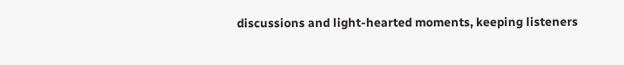discussions and light-hearted moments, keeping listeners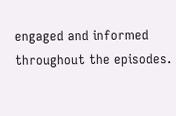engaged and informed throughout the episodes.